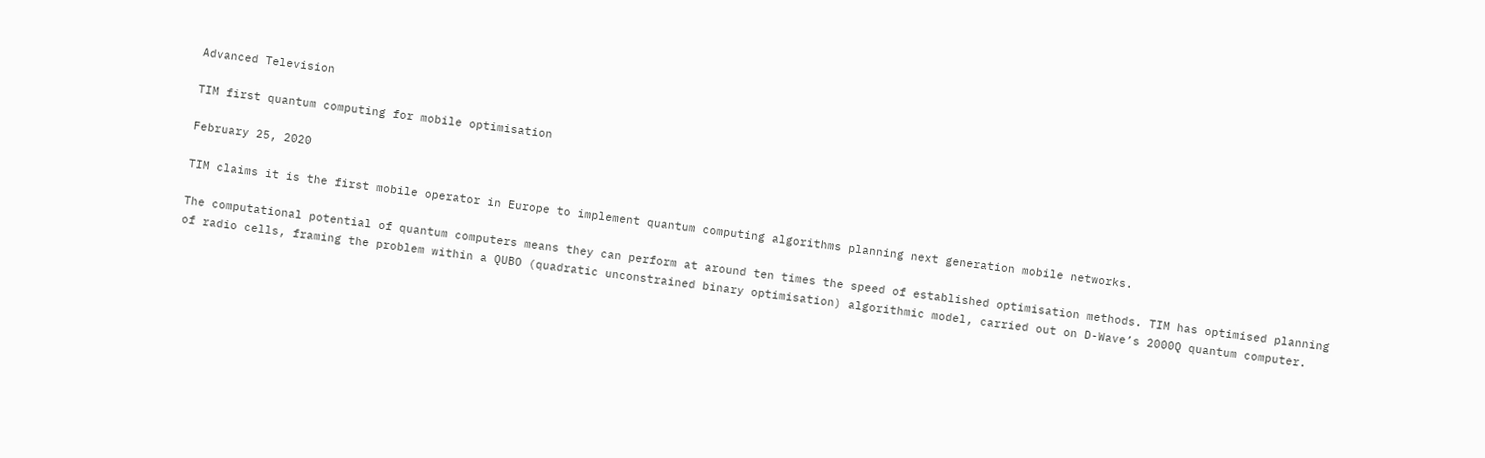Advanced Television

TIM first quantum computing for mobile optimisation

February 25, 2020

TIM claims it is the first mobile operator in Europe to implement quantum computing algorithms planning next generation mobile networks.

The computational potential of quantum computers means they can perform at around ten times the speed of established optimisation methods. TIM has optimised planning of radio cells, framing the problem within a QUBO (quadratic unconstrained binary optimisation) algorithmic model, carried out on D-Wave’s 2000Q quantum computer.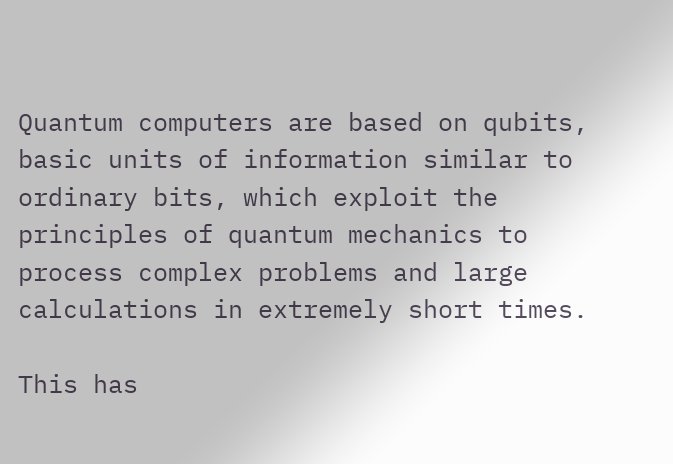Quantum computers are based on qubits, basic units of information similar to ordinary bits, which exploit the principles of quantum mechanics to process complex problems and large calculations in extremely short times.

This has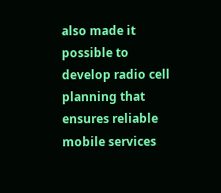also made it possible to develop radio cell planning that ensures reliable mobile services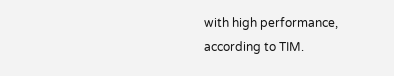with high performance, according to TIM.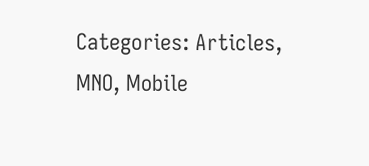Categories: Articles, MNO, Mobile